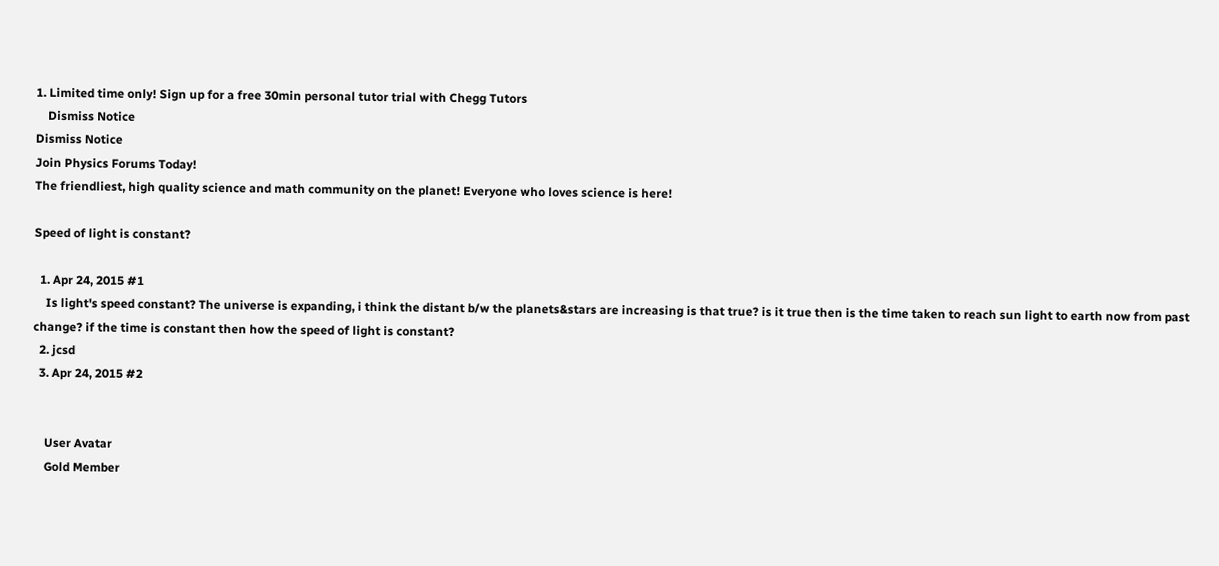1. Limited time only! Sign up for a free 30min personal tutor trial with Chegg Tutors
    Dismiss Notice
Dismiss Notice
Join Physics Forums Today!
The friendliest, high quality science and math community on the planet! Everyone who loves science is here!

Speed of light is constant?

  1. Apr 24, 2015 #1
    Is light's speed constant? The universe is expanding, i think the distant b/w the planets&stars are increasing is that true? is it true then is the time taken to reach sun light to earth now from past change? if the time is constant then how the speed of light is constant?
  2. jcsd
  3. Apr 24, 2015 #2


    User Avatar
    Gold Member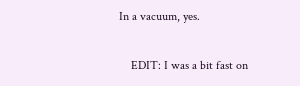In a vacuum, yes.

    EDIT: I was a bit fast on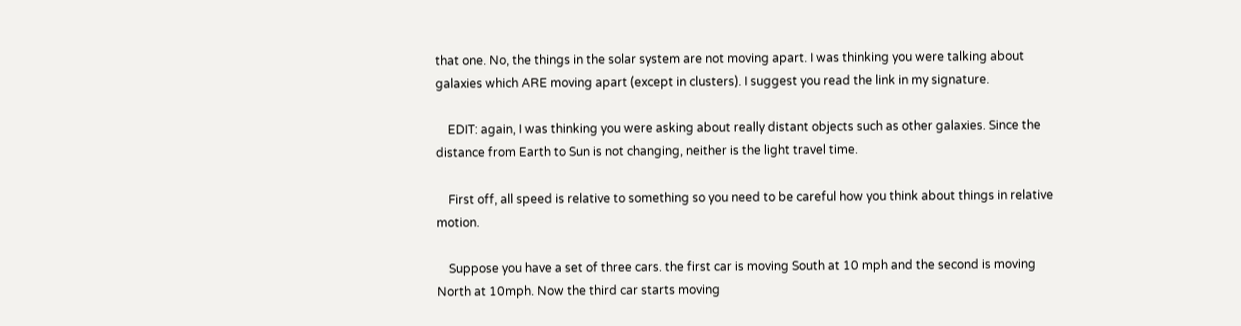that one. No, the things in the solar system are not moving apart. I was thinking you were talking about galaxies which ARE moving apart (except in clusters). I suggest you read the link in my signature.

    EDIT: again, I was thinking you were asking about really distant objects such as other galaxies. Since the distance from Earth to Sun is not changing, neither is the light travel time.

    First off, all speed is relative to something so you need to be careful how you think about things in relative motion.

    Suppose you have a set of three cars. the first car is moving South at 10 mph and the second is moving North at 10mph. Now the third car starts moving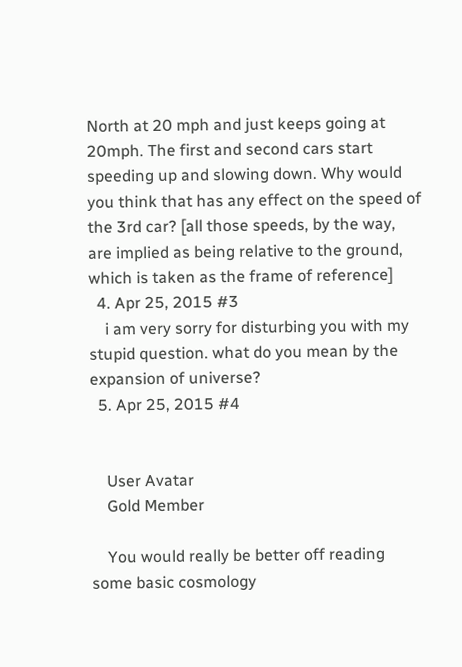North at 20 mph and just keeps going at 20mph. The first and second cars start speeding up and slowing down. Why would you think that has any effect on the speed of the 3rd car? [all those speeds, by the way, are implied as being relative to the ground, which is taken as the frame of reference]
  4. Apr 25, 2015 #3
    i am very sorry for disturbing you with my stupid question. what do you mean by the expansion of universe?
  5. Apr 25, 2015 #4


    User Avatar
    Gold Member

    You would really be better off reading some basic cosmology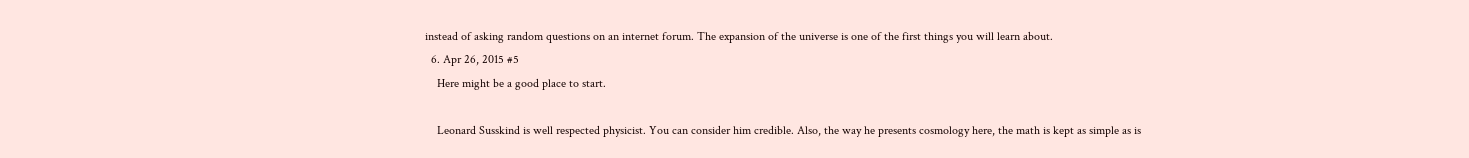instead of asking random questions on an internet forum. The expansion of the universe is one of the first things you will learn about.
  6. Apr 26, 2015 #5
    Here might be a good place to start.

    Leonard Susskind is well respected physicist. You can consider him credible. Also, the way he presents cosmology here, the math is kept as simple as is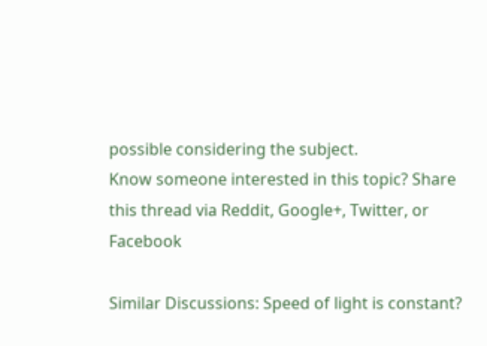possible considering the subject.
Know someone interested in this topic? Share this thread via Reddit, Google+, Twitter, or Facebook

Similar Discussions: Speed of light is constant?